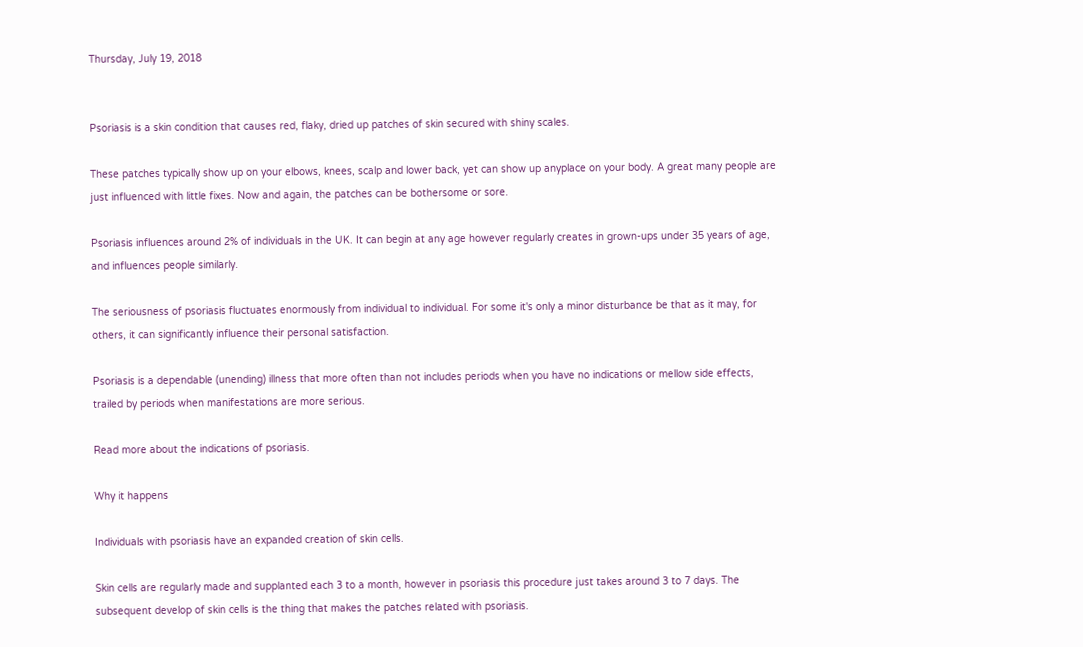Thursday, July 19, 2018


Psoriasis is a skin condition that causes red, flaky, dried up patches of skin secured with shiny scales.

These patches typically show up on your elbows, knees, scalp and lower back, yet can show up anyplace on your body. A great many people are just influenced with little fixes. Now and again, the patches can be bothersome or sore.

Psoriasis influences around 2% of individuals in the UK. It can begin at any age however regularly creates in grown-ups under 35 years of age, and influences people similarly.

The seriousness of psoriasis fluctuates enormously from individual to individual. For some it's only a minor disturbance be that as it may, for others, it can significantly influence their personal satisfaction.

Psoriasis is a dependable (unending) illness that more often than not includes periods when you have no indications or mellow side effects, trailed by periods when manifestations are more serious.

Read more about the indications of psoriasis.

Why it happens

Individuals with psoriasis have an expanded creation of skin cells.

Skin cells are regularly made and supplanted each 3 to a month, however in psoriasis this procedure just takes around 3 to 7 days. The subsequent develop of skin cells is the thing that makes the patches related with psoriasis.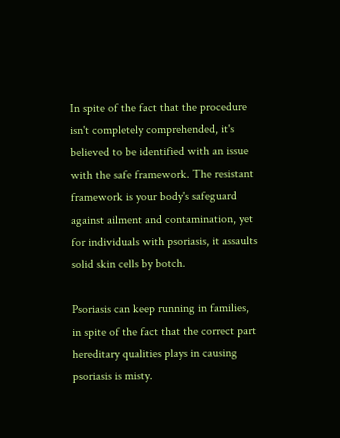In spite of the fact that the procedure isn't completely comprehended, it's believed to be identified with an issue with the safe framework. The resistant framework is your body's safeguard against ailment and contamination, yet for individuals with psoriasis, it assaults solid skin cells by botch.

Psoriasis can keep running in families, in spite of the fact that the correct part hereditary qualities plays in causing psoriasis is misty.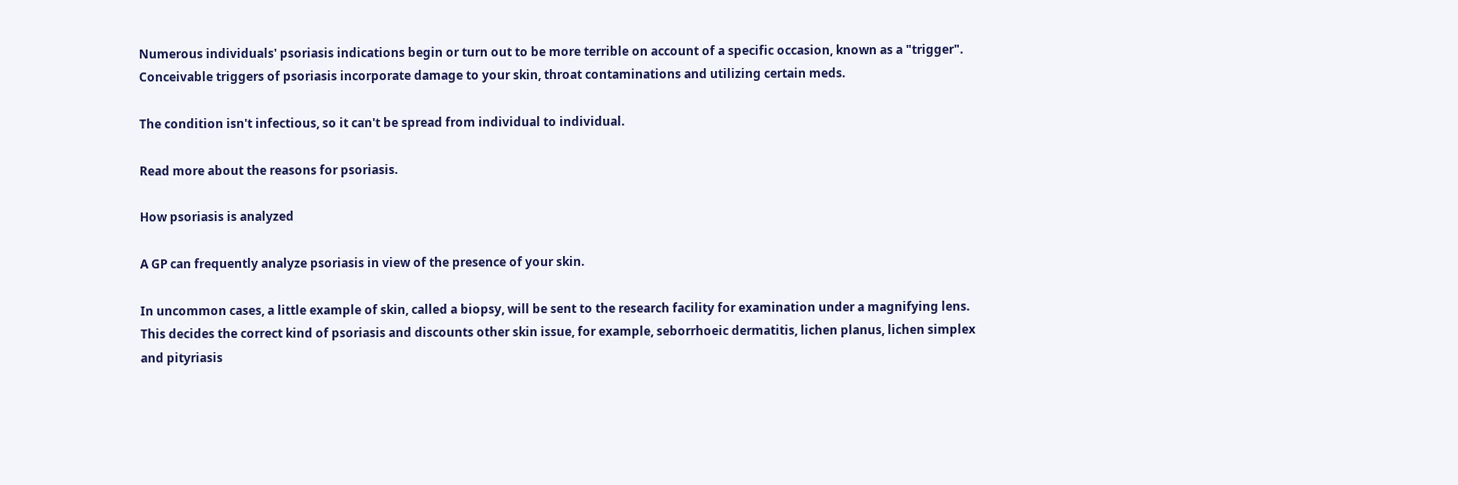Numerous individuals' psoriasis indications begin or turn out to be more terrible on account of a specific occasion, known as a "trigger". Conceivable triggers of psoriasis incorporate damage to your skin, throat contaminations and utilizing certain meds.

The condition isn't infectious, so it can't be spread from individual to individual.

Read more about the reasons for psoriasis.

How psoriasis is analyzed

A GP can frequently analyze psoriasis in view of the presence of your skin.

In uncommon cases, a little example of skin, called a biopsy, will be sent to the research facility for examination under a magnifying lens. This decides the correct kind of psoriasis and discounts other skin issue, for example, seborrhoeic dermatitis, lichen planus, lichen simplex and pityriasis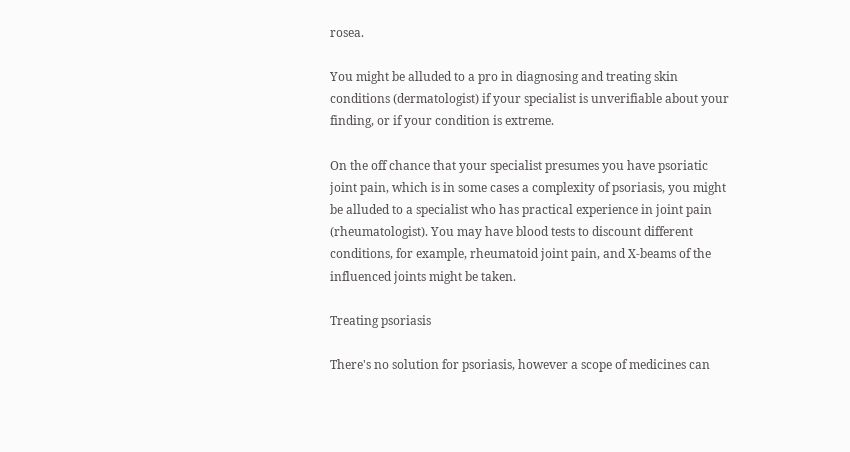rosea.

You might be alluded to a pro in diagnosing and treating skin conditions (dermatologist) if your specialist is unverifiable about your finding, or if your condition is extreme.

On the off chance that your specialist presumes you have psoriatic joint pain, which is in some cases a complexity of psoriasis, you might be alluded to a specialist who has practical experience in joint pain (rheumatologist). You may have blood tests to discount different conditions, for example, rheumatoid joint pain, and X-beams of the influenced joints might be taken.

Treating psoriasis

There's no solution for psoriasis, however a scope of medicines can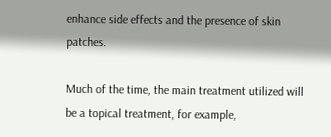enhance side effects and the presence of skin patches.

Much of the time, the main treatment utilized will be a topical treatment, for example,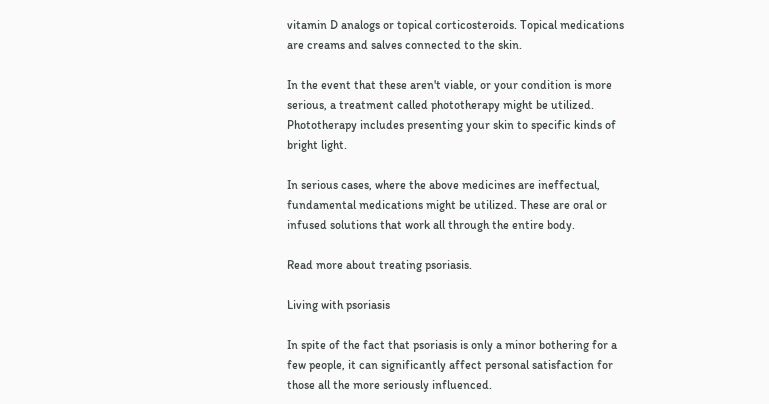vitamin D analogs or topical corticosteroids. Topical medications are creams and salves connected to the skin.

In the event that these aren't viable, or your condition is more serious, a treatment called phototherapy might be utilized. Phototherapy includes presenting your skin to specific kinds of bright light.

In serious cases, where the above medicines are ineffectual, fundamental medications might be utilized. These are oral or infused solutions that work all through the entire body.

Read more about treating psoriasis.

Living with psoriasis

In spite of the fact that psoriasis is only a minor bothering for a few people, it can significantly affect personal satisfaction for those all the more seriously influenced.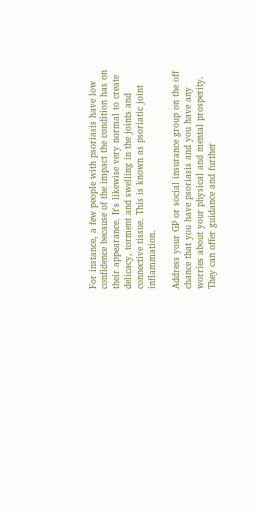For instance, a few people with psoriasis have low confidence because of the impact the condition has on their appearance. It's likewise very normal to create delicacy, torment and swelling in the joints and connective tissue. This is known as psoriatic joint inflammation.

Address your GP or social insurance group on the off chance that you have psoriasis and you have any worries about your physical and mental prosperity. They can offer guidance and further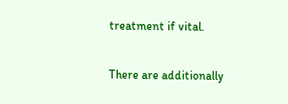treatment if vital.

There are additionally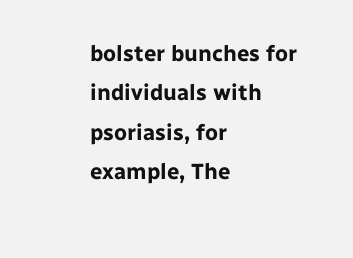bolster bunches for individuals with psoriasis, for example, The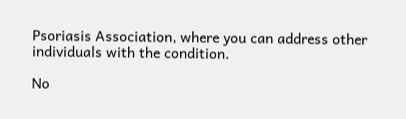Psoriasis Association, where you can address other individuals with the condition.

No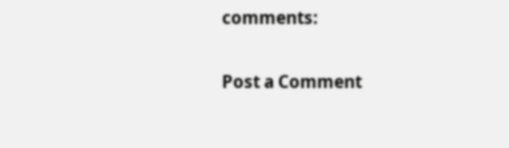comments:

Post a Comment